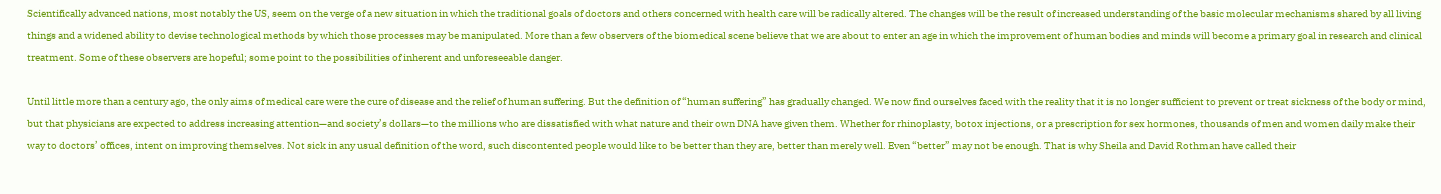Scientifically advanced nations, most notably the US, seem on the verge of a new situation in which the traditional goals of doctors and others concerned with health care will be radically altered. The changes will be the result of increased understanding of the basic molecular mechanisms shared by all living things and a widened ability to devise technological methods by which those processes may be manipulated. More than a few observers of the biomedical scene believe that we are about to enter an age in which the improvement of human bodies and minds will become a primary goal in research and clinical treatment. Some of these observers are hopeful; some point to the possibilities of inherent and unforeseeable danger.

Until little more than a century ago, the only aims of medical care were the cure of disease and the relief of human suffering. But the definition of “human suffering” has gradually changed. We now find ourselves faced with the reality that it is no longer sufficient to prevent or treat sickness of the body or mind, but that physicians are expected to address increasing attention—and society’s dollars—to the millions who are dissatisfied with what nature and their own DNA have given them. Whether for rhinoplasty, botox injections, or a prescription for sex hormones, thousands of men and women daily make their way to doctors’ offices, intent on improving themselves. Not sick in any usual definition of the word, such discontented people would like to be better than they are, better than merely well. Even “better” may not be enough. That is why Sheila and David Rothman have called their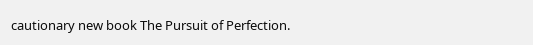cautionary new book The Pursuit of Perfection.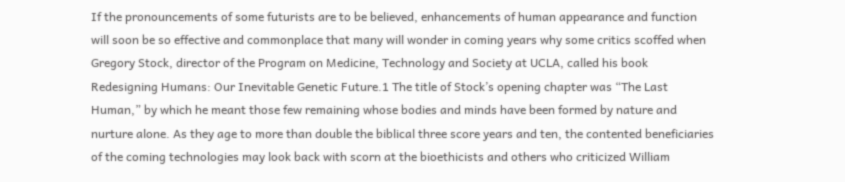If the pronouncements of some futurists are to be believed, enhancements of human appearance and function will soon be so effective and commonplace that many will wonder in coming years why some critics scoffed when Gregory Stock, director of the Program on Medicine, Technology and Society at UCLA, called his book Redesigning Humans: Our Inevitable Genetic Future.1 The title of Stock’s opening chapter was “The Last Human,” by which he meant those few remaining whose bodies and minds have been formed by nature and nurture alone. As they age to more than double the biblical three score years and ten, the contented beneficiaries of the coming technologies may look back with scorn at the bioethicists and others who criticized William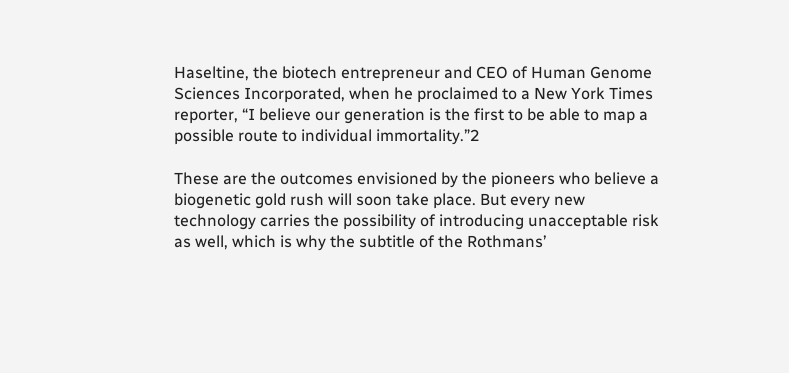Haseltine, the biotech entrepreneur and CEO of Human Genome Sciences Incorporated, when he proclaimed to a New York Times reporter, “I believe our generation is the first to be able to map a possible route to individual immortality.”2

These are the outcomes envisioned by the pioneers who believe a biogenetic gold rush will soon take place. But every new technology carries the possibility of introducing unacceptable risk as well, which is why the subtitle of the Rothmans’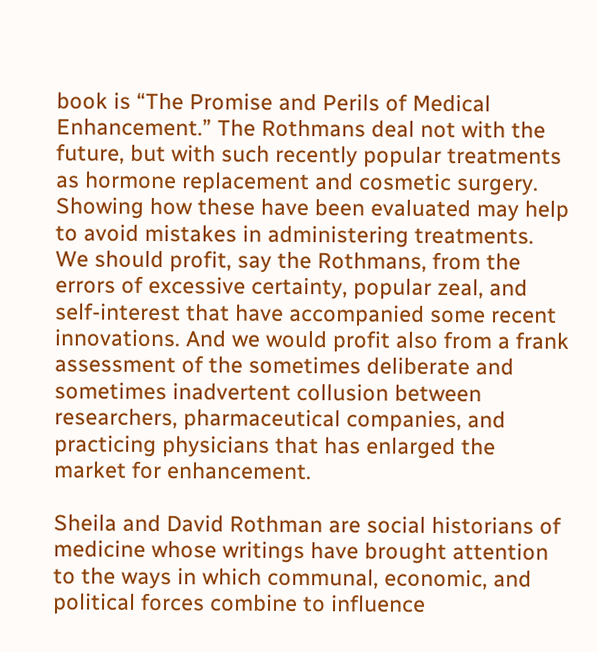book is “The Promise and Perils of Medical Enhancement.” The Rothmans deal not with the future, but with such recently popular treatments as hormone replacement and cosmetic surgery. Showing how these have been evaluated may help to avoid mistakes in administering treatments. We should profit, say the Rothmans, from the errors of excessive certainty, popular zeal, and self-interest that have accompanied some recent innovations. And we would profit also from a frank assessment of the sometimes deliberate and sometimes inadvertent collusion between researchers, pharmaceutical companies, and practicing physicians that has enlarged the market for enhancement.

Sheila and David Rothman are social historians of medicine whose writings have brought attention to the ways in which communal, economic, and political forces combine to influence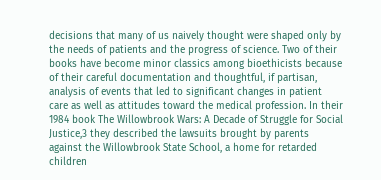decisions that many of us naively thought were shaped only by the needs of patients and the progress of science. Two of their books have become minor classics among bioethicists because of their careful documentation and thoughtful, if partisan, analysis of events that led to significant changes in patient care as well as attitudes toward the medical profession. In their 1984 book The Willowbrook Wars: A Decade of Struggle for Social Justice,3 they described the lawsuits brought by parents against the Willowbrook State School, a home for retarded children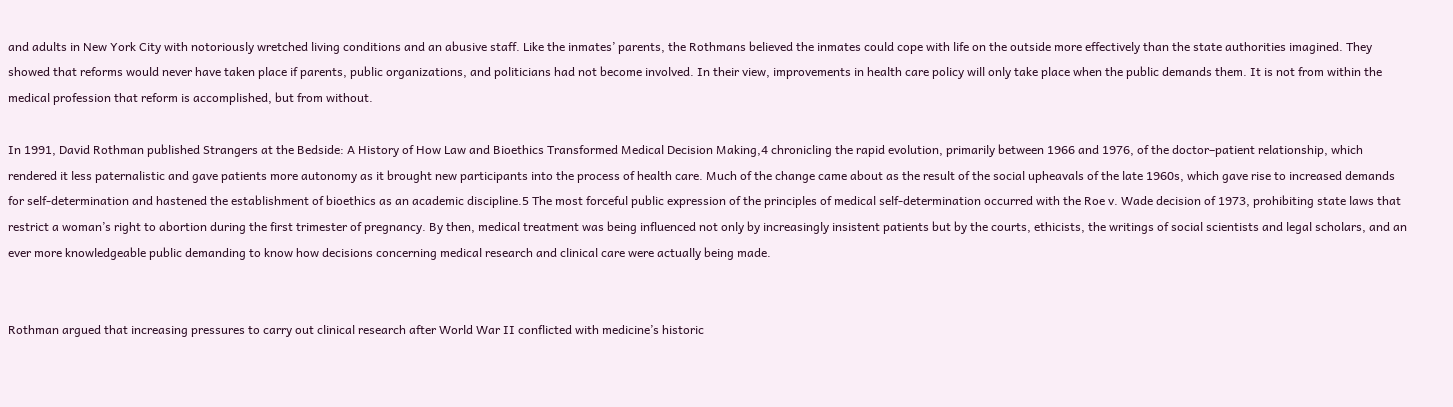and adults in New York City with notoriously wretched living conditions and an abusive staff. Like the inmates’ parents, the Rothmans believed the inmates could cope with life on the outside more effectively than the state authorities imagined. They showed that reforms would never have taken place if parents, public organizations, and politicians had not become involved. In their view, improvements in health care policy will only take place when the public demands them. It is not from within the medical profession that reform is accomplished, but from without.

In 1991, David Rothman published Strangers at the Bedside: A History of How Law and Bioethics Transformed Medical Decision Making,4 chronicling the rapid evolution, primarily between 1966 and 1976, of the doctor–patient relationship, which rendered it less paternalistic and gave patients more autonomy as it brought new participants into the process of health care. Much of the change came about as the result of the social upheavals of the late 1960s, which gave rise to increased demands for self-determination and hastened the establishment of bioethics as an academic discipline.5 The most forceful public expression of the principles of medical self-determination occurred with the Roe v. Wade decision of 1973, prohibiting state laws that restrict a woman’s right to abortion during the first trimester of pregnancy. By then, medical treatment was being influenced not only by increasingly insistent patients but by the courts, ethicists, the writings of social scientists and legal scholars, and an ever more knowledgeable public demanding to know how decisions concerning medical research and clinical care were actually being made.


Rothman argued that increasing pressures to carry out clinical research after World War II conflicted with medicine’s historic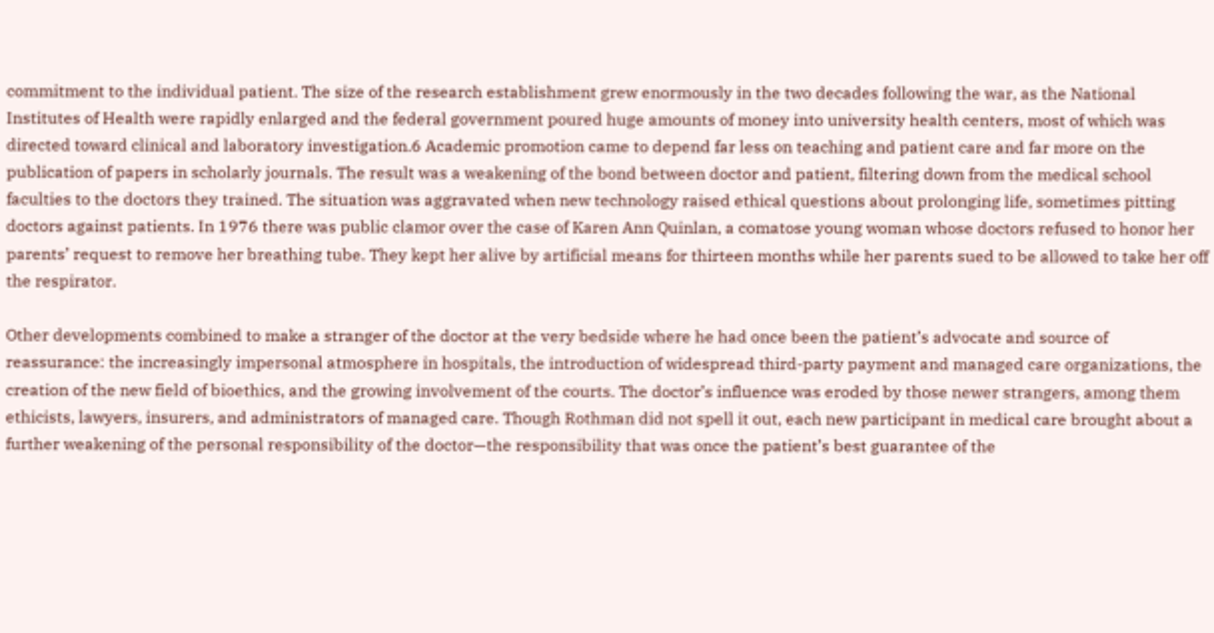commitment to the individual patient. The size of the research establishment grew enormously in the two decades following the war, as the National Institutes of Health were rapidly enlarged and the federal government poured huge amounts of money into university health centers, most of which was directed toward clinical and laboratory investigation.6 Academic promotion came to depend far less on teaching and patient care and far more on the publication of papers in scholarly journals. The result was a weakening of the bond between doctor and patient, filtering down from the medical school faculties to the doctors they trained. The situation was aggravated when new technology raised ethical questions about prolonging life, sometimes pitting doctors against patients. In 1976 there was public clamor over the case of Karen Ann Quinlan, a comatose young woman whose doctors refused to honor her parents’ request to remove her breathing tube. They kept her alive by artificial means for thirteen months while her parents sued to be allowed to take her off the respirator.

Other developments combined to make a stranger of the doctor at the very bedside where he had once been the patient’s advocate and source of reassurance: the increasingly impersonal atmosphere in hospitals, the introduction of widespread third-party payment and managed care organizations, the creation of the new field of bioethics, and the growing involvement of the courts. The doctor’s influence was eroded by those newer strangers, among them ethicists, lawyers, insurers, and administrators of managed care. Though Rothman did not spell it out, each new participant in medical care brought about a further weakening of the personal responsibility of the doctor—the responsibility that was once the patient’s best guarantee of the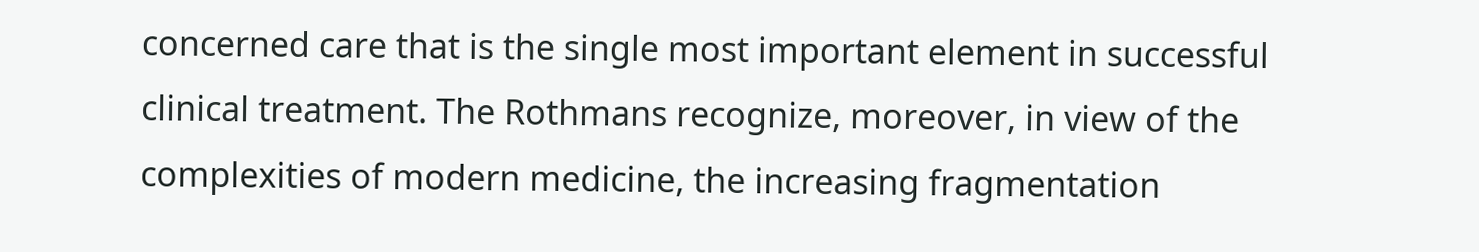concerned care that is the single most important element in successful clinical treatment. The Rothmans recognize, moreover, in view of the complexities of modern medicine, the increasing fragmentation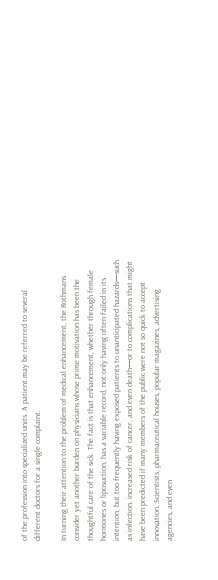of the profession into specialized units. A patient may be referred to several different doctors for a single complaint.

In turning their attention to the problem of medical enhancement, the Rothmans consider yet another burden on physicians whose prime motivation has been the thoughtful care of the sick. The fact is that enhancement, whether through female hormones or liposuction, has a variable record, not only having often failed in its intention, but too frequently having exposed patients to unanticipated hazards—such as infection, increased risk of cancer, and even death—or to complications that might have been predicted if many members of the public were not so quick to accept innovation. Scientists, pharmaceutical houses, popular magazines, advertising agencies, and even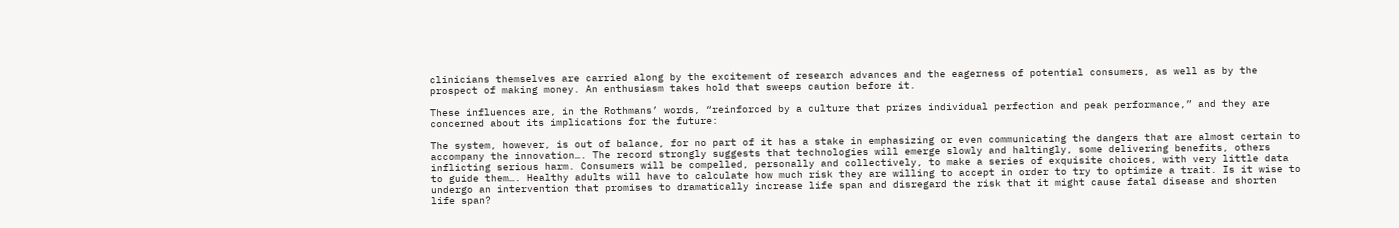clinicians themselves are carried along by the excitement of research advances and the eagerness of potential consumers, as well as by the prospect of making money. An enthusiasm takes hold that sweeps caution before it.

These influences are, in the Rothmans’ words, “reinforced by a culture that prizes individual perfection and peak performance,” and they are concerned about its implications for the future:

The system, however, is out of balance, for no part of it has a stake in emphasizing or even communicating the dangers that are almost certain to accompany the innovation…. The record strongly suggests that technologies will emerge slowly and haltingly, some delivering benefits, others inflicting serious harm. Consumers will be compelled, personally and collectively, to make a series of exquisite choices, with very little data to guide them…. Healthy adults will have to calculate how much risk they are willing to accept in order to try to optimize a trait. Is it wise to undergo an intervention that promises to dramatically increase life span and disregard the risk that it might cause fatal disease and shorten life span?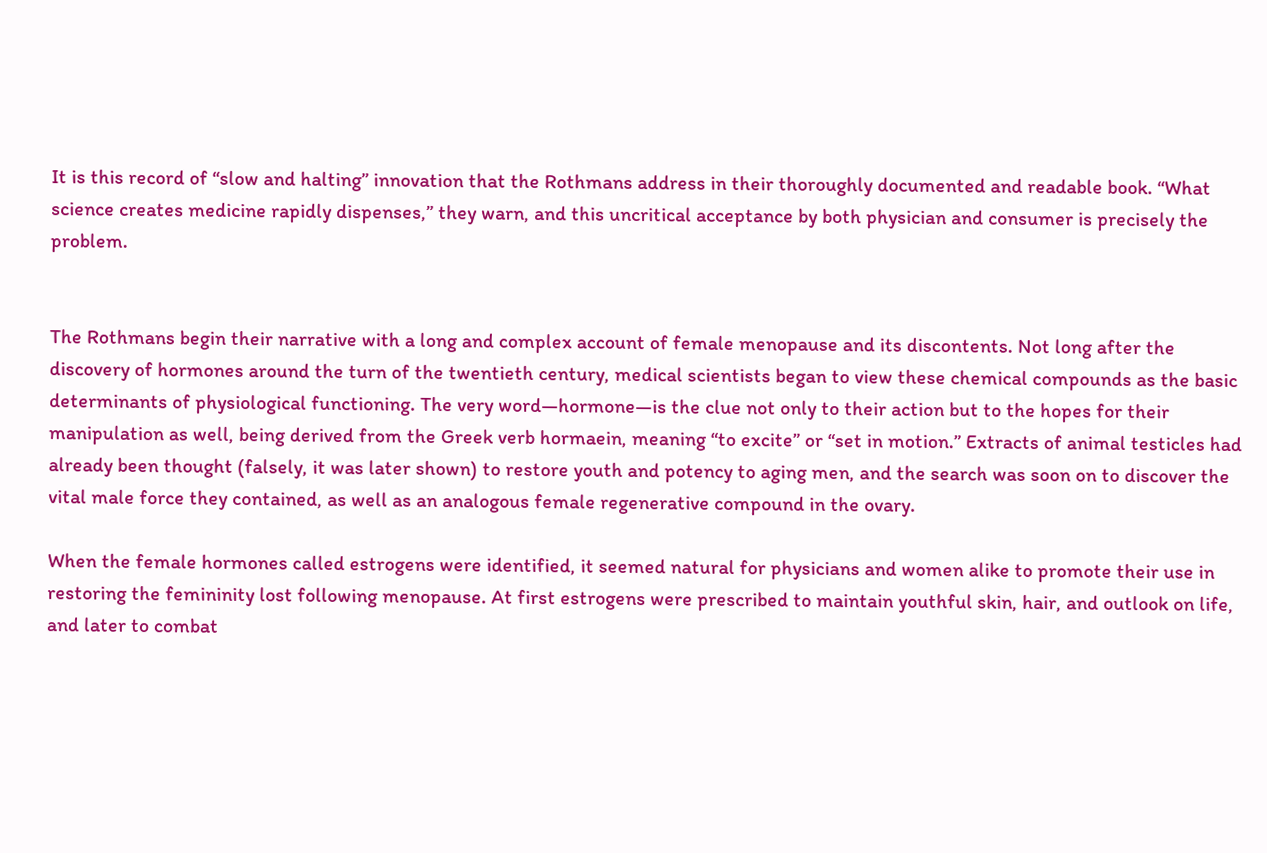It is this record of “slow and halting” innovation that the Rothmans address in their thoroughly documented and readable book. “What science creates medicine rapidly dispenses,” they warn, and this uncritical acceptance by both physician and consumer is precisely the problem.


The Rothmans begin their narrative with a long and complex account of female menopause and its discontents. Not long after the discovery of hormones around the turn of the twentieth century, medical scientists began to view these chemical compounds as the basic determinants of physiological functioning. The very word—hormone—is the clue not only to their action but to the hopes for their manipulation as well, being derived from the Greek verb hormaein, meaning “to excite” or “set in motion.” Extracts of animal testicles had already been thought (falsely, it was later shown) to restore youth and potency to aging men, and the search was soon on to discover the vital male force they contained, as well as an analogous female regenerative compound in the ovary.

When the female hormones called estrogens were identified, it seemed natural for physicians and women alike to promote their use in restoring the femininity lost following menopause. At first estrogens were prescribed to maintain youthful skin, hair, and outlook on life, and later to combat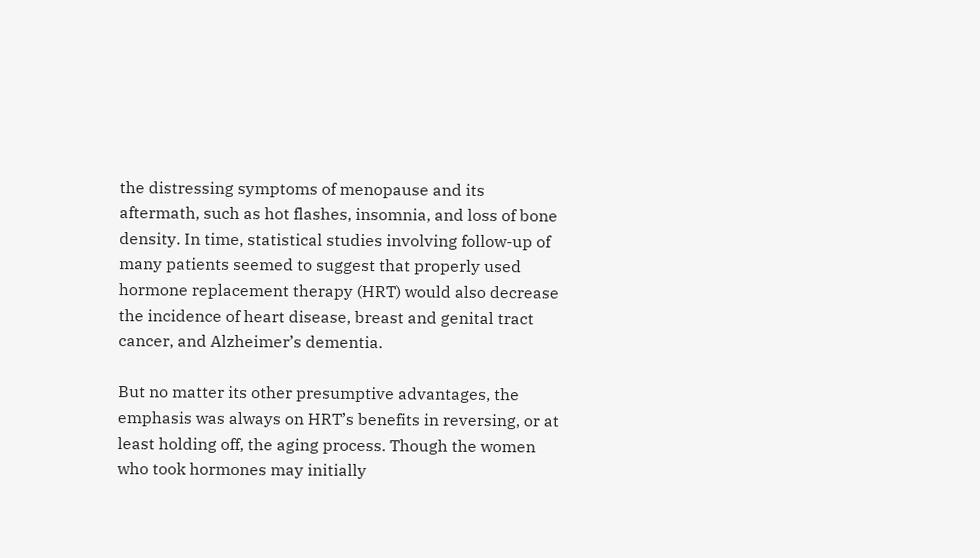the distressing symptoms of menopause and its aftermath, such as hot flashes, insomnia, and loss of bone density. In time, statistical studies involving follow-up of many patients seemed to suggest that properly used hormone replacement therapy (HRT) would also decrease the incidence of heart disease, breast and genital tract cancer, and Alzheimer’s dementia.

But no matter its other presumptive advantages, the emphasis was always on HRT’s benefits in reversing, or at least holding off, the aging process. Though the women who took hormones may initially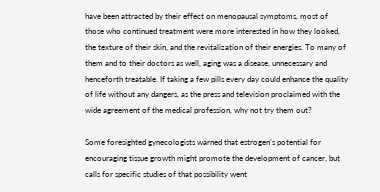have been attracted by their effect on menopausal symptoms, most of those who continued treatment were more interested in how they looked, the texture of their skin, and the revitalization of their energies. To many of them and to their doctors as well, aging was a disease, unnecessary and henceforth treatable. If taking a few pills every day could enhance the quality of life without any dangers, as the press and television proclaimed with the wide agreement of the medical profession, why not try them out?

Some foresighted gynecologists warned that estrogen’s potential for encouraging tissue growth might promote the development of cancer, but calls for specific studies of that possibility went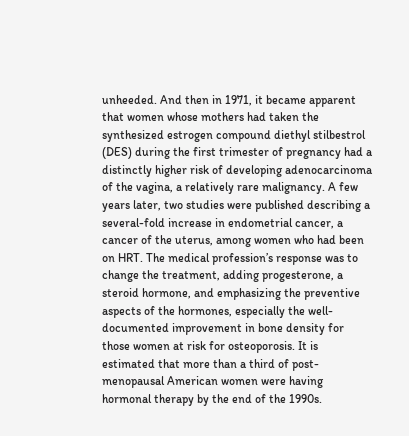unheeded. And then in 1971, it became apparent that women whose mothers had taken the synthesized estrogen compound diethyl stilbestrol (DES) during the first trimester of pregnancy had a distinctly higher risk of developing adenocarcinoma of the vagina, a relatively rare malignancy. A few years later, two studies were published describing a several-fold increase in endometrial cancer, a cancer of the uterus, among women who had been on HRT. The medical profession’s response was to change the treatment, adding progesterone, a steroid hormone, and emphasizing the preventive aspects of the hormones, especially the well-documented improvement in bone density for those women at risk for osteoporosis. It is estimated that more than a third of post-menopausal American women were having hormonal therapy by the end of the 1990s.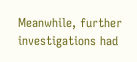Meanwhile, further investigations had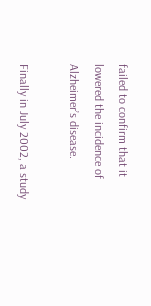failed to confirm that it lowered the incidence of Alzheimer’s disease.

Finally in July 2002, a study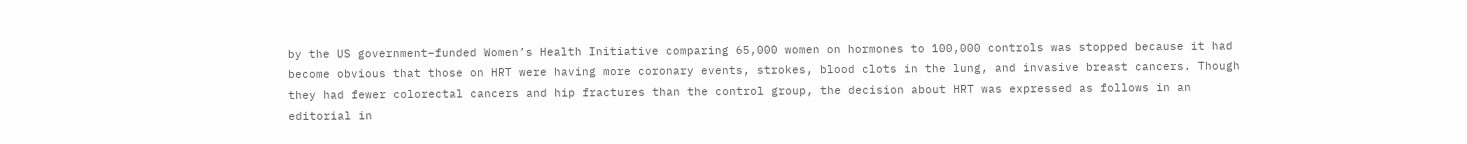by the US government–funded Women’s Health Initiative comparing 65,000 women on hormones to 100,000 controls was stopped because it had become obvious that those on HRT were having more coronary events, strokes, blood clots in the lung, and invasive breast cancers. Though they had fewer colorectal cancers and hip fractures than the control group, the decision about HRT was expressed as follows in an editorial in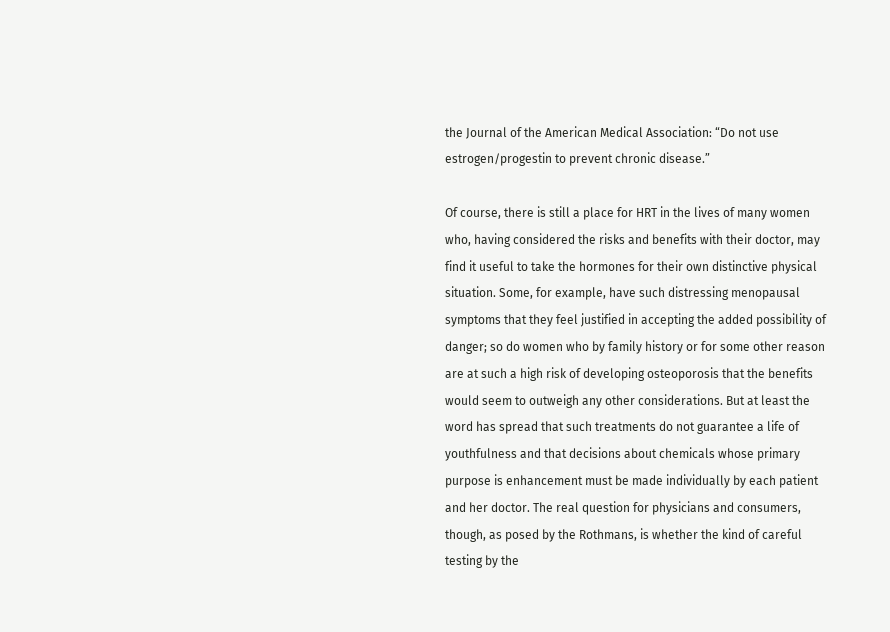the Journal of the American Medical Association: “Do not use estrogen/progestin to prevent chronic disease.”

Of course, there is still a place for HRT in the lives of many women who, having considered the risks and benefits with their doctor, may find it useful to take the hormones for their own distinctive physical situation. Some, for example, have such distressing menopausal symptoms that they feel justified in accepting the added possibility of danger; so do women who by family history or for some other reason are at such a high risk of developing osteoporosis that the benefits would seem to outweigh any other considerations. But at least the word has spread that such treatments do not guarantee a life of youthfulness and that decisions about chemicals whose primary purpose is enhancement must be made individually by each patient and her doctor. The real question for physicians and consumers, though, as posed by the Rothmans, is whether the kind of careful testing by the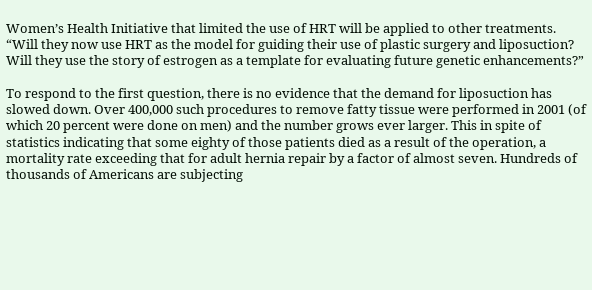Women’s Health Initiative that limited the use of HRT will be applied to other treatments. “Will they now use HRT as the model for guiding their use of plastic surgery and liposuction? Will they use the story of estrogen as a template for evaluating future genetic enhancements?”

To respond to the first question, there is no evidence that the demand for liposuction has slowed down. Over 400,000 such procedures to remove fatty tissue were performed in 2001 (of which 20 percent were done on men) and the number grows ever larger. This in spite of statistics indicating that some eighty of those patients died as a result of the operation, a mortality rate exceeding that for adult hernia repair by a factor of almost seven. Hundreds of thousands of Americans are subjecting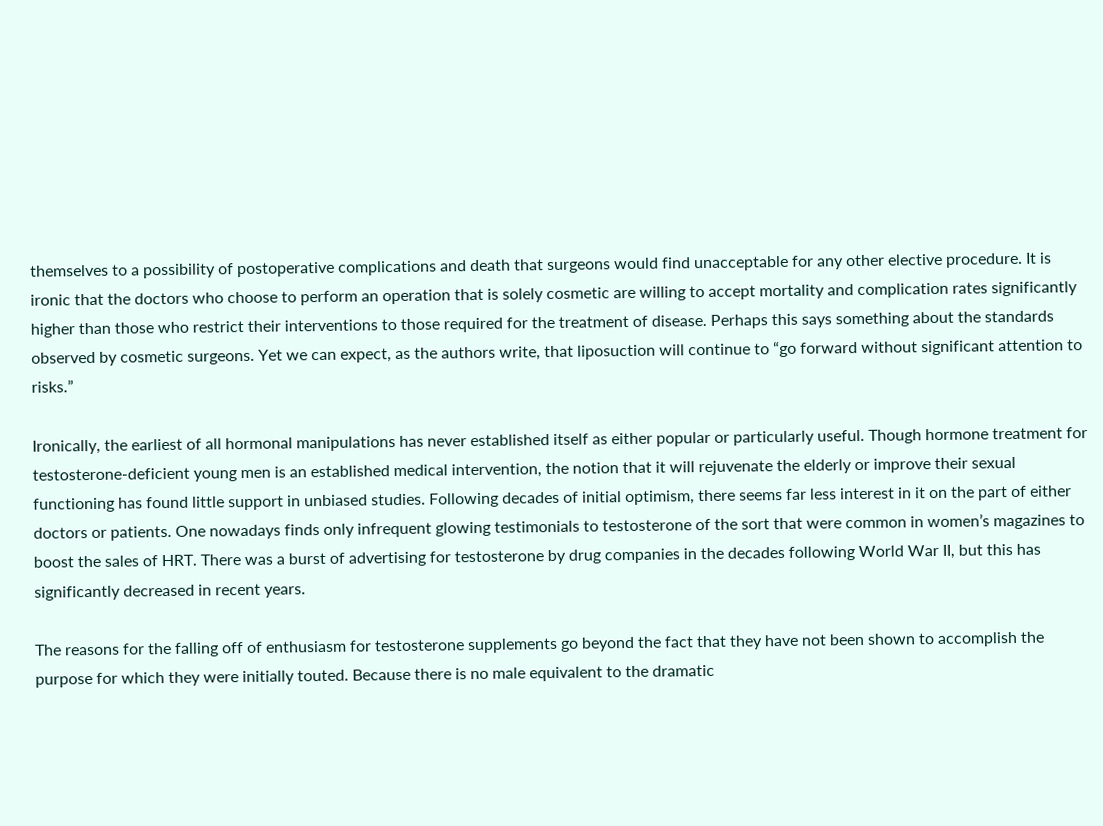themselves to a possibility of postoperative complications and death that surgeons would find unacceptable for any other elective procedure. It is ironic that the doctors who choose to perform an operation that is solely cosmetic are willing to accept mortality and complication rates significantly higher than those who restrict their interventions to those required for the treatment of disease. Perhaps this says something about the standards observed by cosmetic surgeons. Yet we can expect, as the authors write, that liposuction will continue to “go forward without significant attention to risks.”

Ironically, the earliest of all hormonal manipulations has never established itself as either popular or particularly useful. Though hormone treatment for testosterone-deficient young men is an established medical intervention, the notion that it will rejuvenate the elderly or improve their sexual functioning has found little support in unbiased studies. Following decades of initial optimism, there seems far less interest in it on the part of either doctors or patients. One nowadays finds only infrequent glowing testimonials to testosterone of the sort that were common in women’s magazines to boost the sales of HRT. There was a burst of advertising for testosterone by drug companies in the decades following World War II, but this has significantly decreased in recent years.

The reasons for the falling off of enthusiasm for testosterone supplements go beyond the fact that they have not been shown to accomplish the purpose for which they were initially touted. Because there is no male equivalent to the dramatic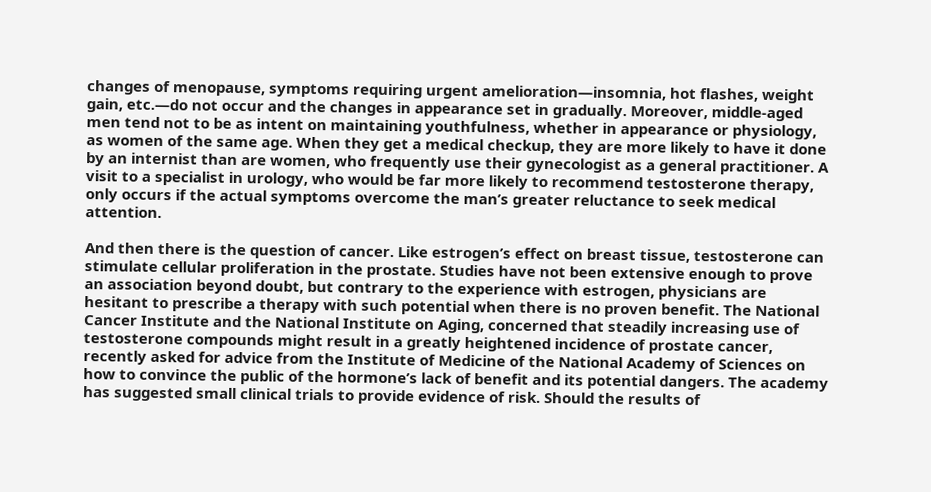changes of menopause, symptoms requiring urgent amelioration—insomnia, hot flashes, weight gain, etc.—do not occur and the changes in appearance set in gradually. Moreover, middle-aged men tend not to be as intent on maintaining youthfulness, whether in appearance or physiology, as women of the same age. When they get a medical checkup, they are more likely to have it done by an internist than are women, who frequently use their gynecologist as a general practitioner. A visit to a specialist in urology, who would be far more likely to recommend testosterone therapy, only occurs if the actual symptoms overcome the man’s greater reluctance to seek medical attention.

And then there is the question of cancer. Like estrogen’s effect on breast tissue, testosterone can stimulate cellular proliferation in the prostate. Studies have not been extensive enough to prove an association beyond doubt, but contrary to the experience with estrogen, physicians are hesitant to prescribe a therapy with such potential when there is no proven benefit. The National Cancer Institute and the National Institute on Aging, concerned that steadily increasing use of testosterone compounds might result in a greatly heightened incidence of prostate cancer, recently asked for advice from the Institute of Medicine of the National Academy of Sciences on how to convince the public of the hormone’s lack of benefit and its potential dangers. The academy has suggested small clinical trials to provide evidence of risk. Should the results of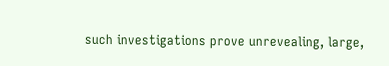such investigations prove unrevealing, large,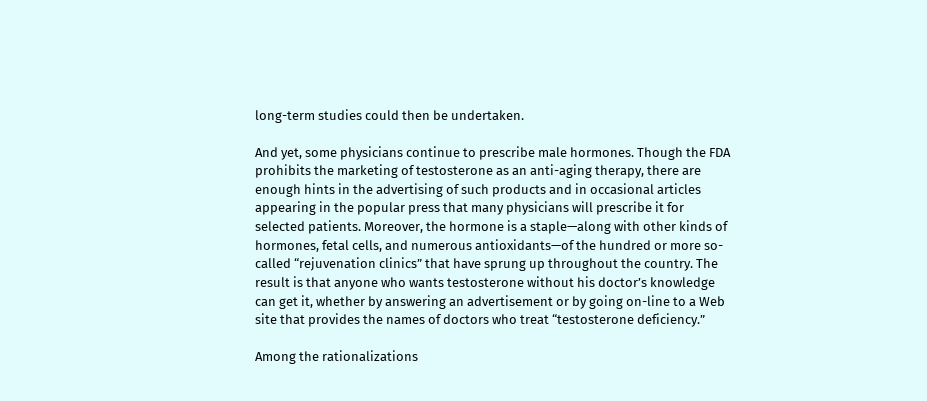long-term studies could then be undertaken.

And yet, some physicians continue to prescribe male hormones. Though the FDA prohibits the marketing of testosterone as an anti-aging therapy, there are enough hints in the advertising of such products and in occasional articles appearing in the popular press that many physicians will prescribe it for selected patients. Moreover, the hormone is a staple—along with other kinds of hormones, fetal cells, and numerous antioxidants—of the hundred or more so-called “rejuvenation clinics” that have sprung up throughout the country. The result is that anyone who wants testosterone without his doctor’s knowledge can get it, whether by answering an advertisement or by going on-line to a Web site that provides the names of doctors who treat “testosterone deficiency.”

Among the rationalizations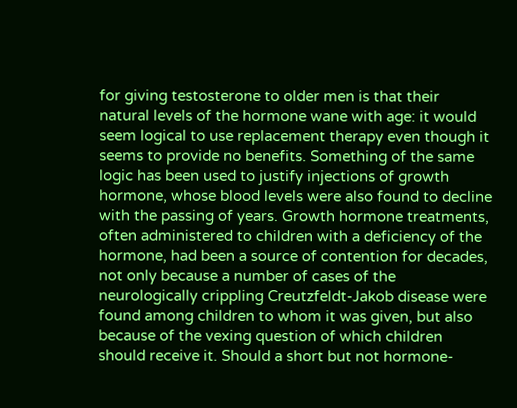for giving testosterone to older men is that their natural levels of the hormone wane with age: it would seem logical to use replacement therapy even though it seems to provide no benefits. Something of the same logic has been used to justify injections of growth hormone, whose blood levels were also found to decline with the passing of years. Growth hormone treatments, often administered to children with a deficiency of the hormone, had been a source of contention for decades, not only because a number of cases of the neurologically crippling Creutzfeldt-Jakob disease were found among children to whom it was given, but also because of the vexing question of which children should receive it. Should a short but not hormone-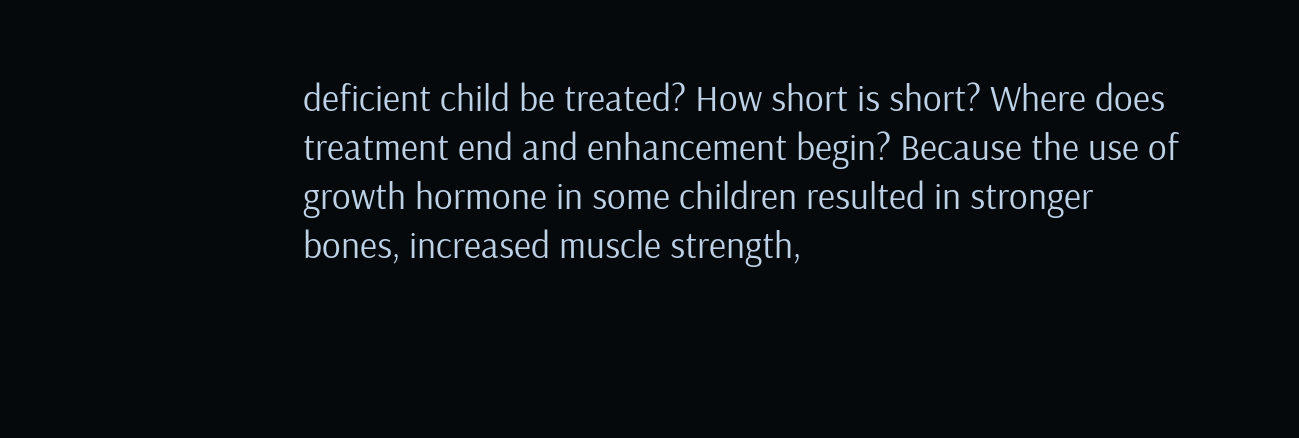deficient child be treated? How short is short? Where does treatment end and enhancement begin? Because the use of growth hormone in some children resulted in stronger bones, increased muscle strength,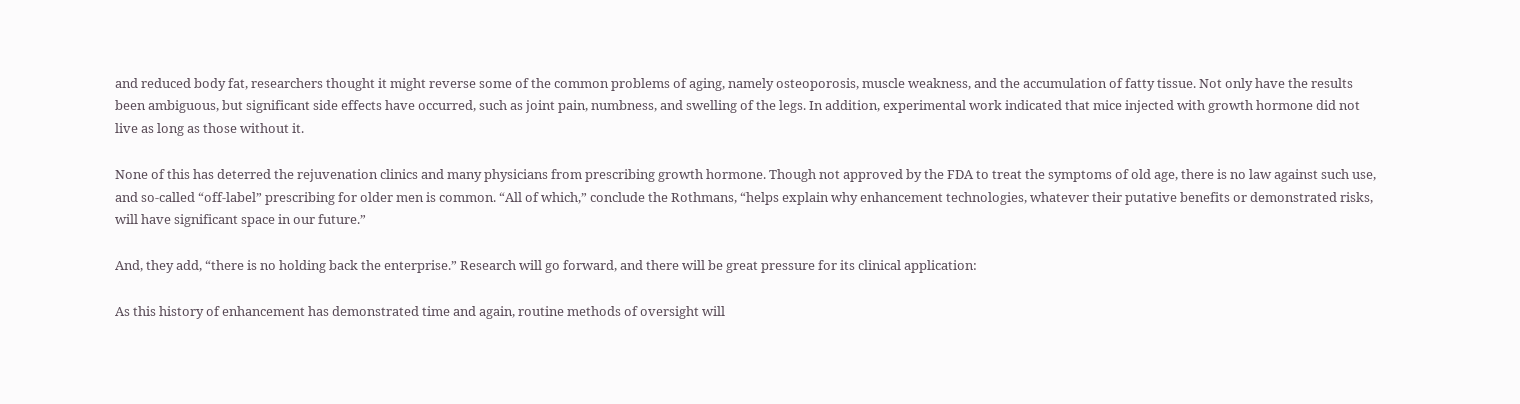and reduced body fat, researchers thought it might reverse some of the common problems of aging, namely osteoporosis, muscle weakness, and the accumulation of fatty tissue. Not only have the results been ambiguous, but significant side effects have occurred, such as joint pain, numbness, and swelling of the legs. In addition, experimental work indicated that mice injected with growth hormone did not live as long as those without it.

None of this has deterred the rejuvenation clinics and many physicians from prescribing growth hormone. Though not approved by the FDA to treat the symptoms of old age, there is no law against such use, and so-called “off-label” prescribing for older men is common. “All of which,” conclude the Rothmans, “helps explain why enhancement technologies, whatever their putative benefits or demonstrated risks, will have significant space in our future.”

And, they add, “there is no holding back the enterprise.” Research will go forward, and there will be great pressure for its clinical application:

As this history of enhancement has demonstrated time and again, routine methods of oversight will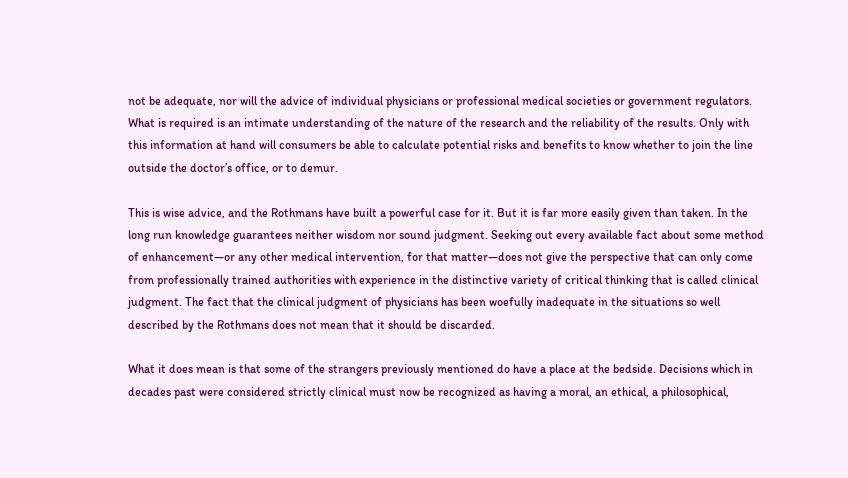not be adequate, nor will the advice of individual physicians or professional medical societies or government regulators. What is required is an intimate understanding of the nature of the research and the reliability of the results. Only with this information at hand will consumers be able to calculate potential risks and benefits to know whether to join the line outside the doctor’s office, or to demur.

This is wise advice, and the Rothmans have built a powerful case for it. But it is far more easily given than taken. In the long run knowledge guarantees neither wisdom nor sound judgment. Seeking out every available fact about some method of enhancement—or any other medical intervention, for that matter—does not give the perspective that can only come from professionally trained authorities with experience in the distinctive variety of critical thinking that is called clinical judgment. The fact that the clinical judgment of physicians has been woefully inadequate in the situations so well described by the Rothmans does not mean that it should be discarded.

What it does mean is that some of the strangers previously mentioned do have a place at the bedside. Decisions which in decades past were considered strictly clinical must now be recognized as having a moral, an ethical, a philosophical,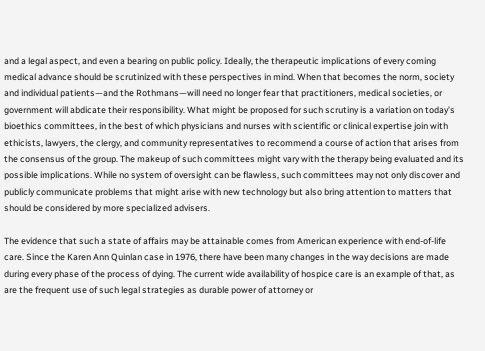and a legal aspect, and even a bearing on public policy. Ideally, the therapeutic implications of every coming medical advance should be scrutinized with these perspectives in mind. When that becomes the norm, society and individual patients—and the Rothmans—will need no longer fear that practitioners, medical societies, or government will abdicate their responsibility. What might be proposed for such scrutiny is a variation on today’s bioethics committees, in the best of which physicians and nurses with scientific or clinical expertise join with ethicists, lawyers, the clergy, and community representatives to recommend a course of action that arises from the consensus of the group. The makeup of such committees might vary with the therapy being evaluated and its possible implications. While no system of oversight can be flawless, such committees may not only discover and publicly communicate problems that might arise with new technology but also bring attention to matters that should be considered by more specialized advisers.

The evidence that such a state of affairs may be attainable comes from American experience with end-of-life care. Since the Karen Ann Quinlan case in 1976, there have been many changes in the way decisions are made during every phase of the process of dying. The current wide availability of hospice care is an example of that, as are the frequent use of such legal strategies as durable power of attorney or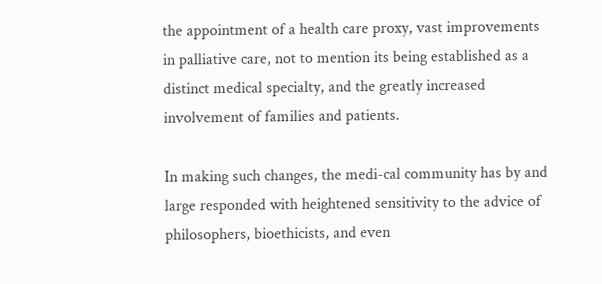the appointment of a health care proxy, vast improvements in palliative care, not to mention its being established as a distinct medical specialty, and the greatly increased involvement of families and patients.

In making such changes, the medi-cal community has by and large responded with heightened sensitivity to the advice of philosophers, bioethicists, and even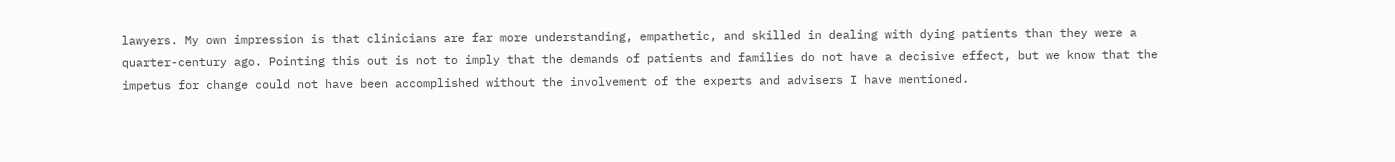lawyers. My own impression is that clinicians are far more understanding, empathetic, and skilled in dealing with dying patients than they were a quarter-century ago. Pointing this out is not to imply that the demands of patients and families do not have a decisive effect, but we know that the impetus for change could not have been accomplished without the involvement of the experts and advisers I have mentioned.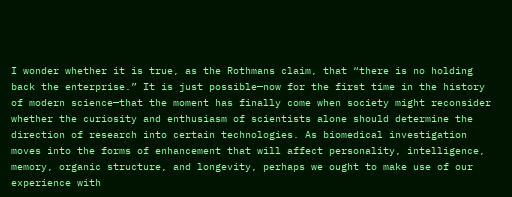I wonder whether it is true, as the Rothmans claim, that “there is no holding back the enterprise.” It is just possible—now for the first time in the history of modern science—that the moment has finally come when society might reconsider whether the curiosity and enthusiasm of scientists alone should determine the direction of research into certain technologies. As biomedical investigation moves into the forms of enhancement that will affect personality, intelligence, memory, organic structure, and longevity, perhaps we ought to make use of our experience with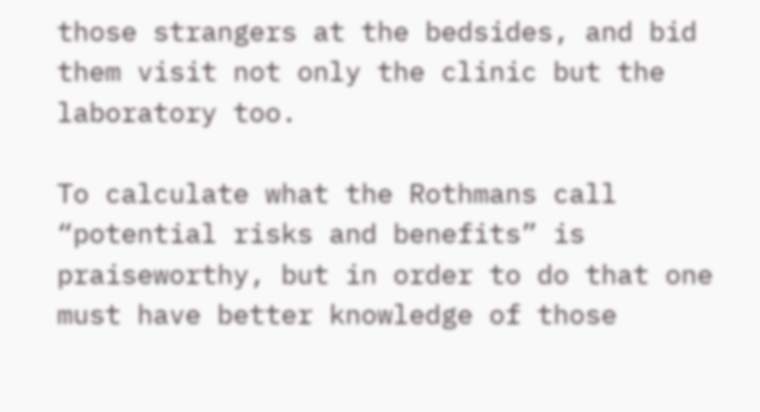those strangers at the bedsides, and bid them visit not only the clinic but the laboratory too.

To calculate what the Rothmans call “potential risks and benefits” is praiseworthy, but in order to do that one must have better knowledge of those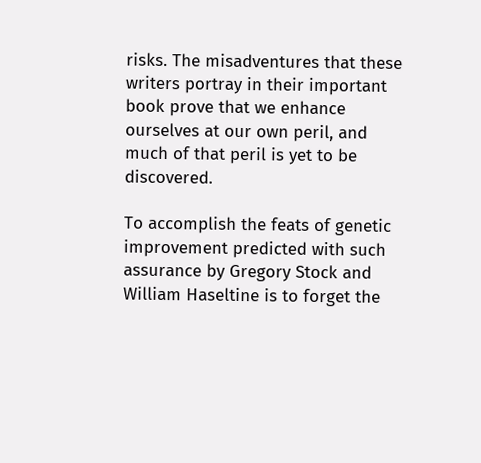risks. The misadventures that these writers portray in their important book prove that we enhance ourselves at our own peril, and much of that peril is yet to be discovered.

To accomplish the feats of genetic improvement predicted with such assurance by Gregory Stock and William Haseltine is to forget the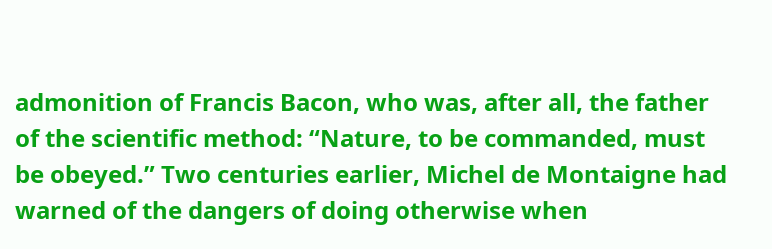admonition of Francis Bacon, who was, after all, the father of the scientific method: “Nature, to be commanded, must be obeyed.” Two centuries earlier, Michel de Montaigne had warned of the dangers of doing otherwise when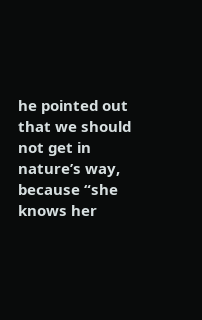he pointed out that we should not get in nature’s way, because “she knows her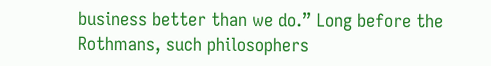business better than we do.” Long before the Rothmans, such philosophers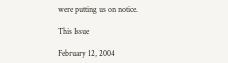were putting us on notice.

This Issue

February 12, 2004